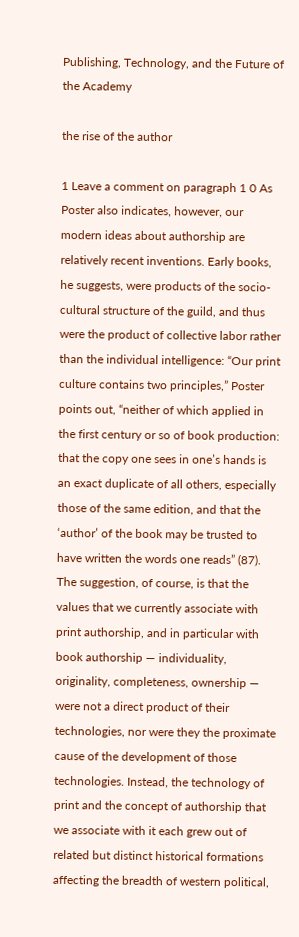Publishing, Technology, and the Future of the Academy

the rise of the author

1 Leave a comment on paragraph 1 0 As Poster also indicates, however, our modern ideas about authorship are relatively recent inventions. Early books, he suggests, were products of the socio-cultural structure of the guild, and thus were the product of collective labor rather than the individual intelligence: “Our print culture contains two principles,” Poster points out, “neither of which applied in the first century or so of book production: that the copy one sees in one’s hands is an exact duplicate of all others, especially those of the same edition, and that the ‘author’ of the book may be trusted to have written the words one reads” (87). The suggestion, of course, is that the values that we currently associate with print authorship, and in particular with book authorship — individuality, originality, completeness, ownership — were not a direct product of their technologies, nor were they the proximate cause of the development of those technologies. Instead, the technology of print and the concept of authorship that we associate with it each grew out of related but distinct historical formations affecting the breadth of western political,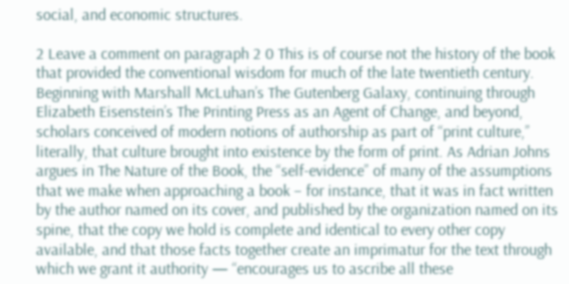social, and economic structures.

2 Leave a comment on paragraph 2 0 This is of course not the history of the book that provided the conventional wisdom for much of the late twentieth century. Beginning with Marshall McLuhan’s The Gutenberg Galaxy, continuing through Elizabeth Eisenstein’s The Printing Press as an Agent of Change, and beyond, scholars conceived of modern notions of authorship as part of “print culture,” literally, that culture brought into existence by the form of print. As Adrian Johns argues in The Nature of the Book, the “self-evidence” of many of the assumptions that we make when approaching a book – for instance, that it was in fact written by the author named on its cover, and published by the organization named on its spine, that the copy we hold is complete and identical to every other copy available, and that those facts together create an imprimatur for the text through which we grant it authority — “encourages us to ascribe all these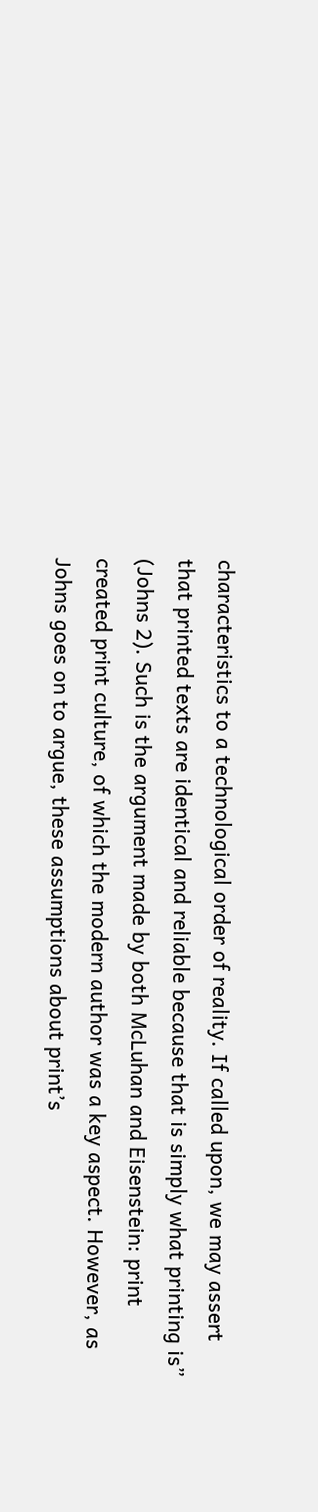characteristics to a technological order of reality. If called upon, we may assert that printed texts are identical and reliable because that is simply what printing is” (Johns 2). Such is the argument made by both McLuhan and Eisenstein: print created print culture, of which the modern author was a key aspect. However, as Johns goes on to argue, these assumptions about print’s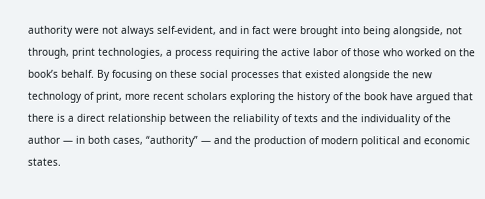authority were not always self-evident, and in fact were brought into being alongside, not through, print technologies, a process requiring the active labor of those who worked on the book’s behalf. By focusing on these social processes that existed alongside the new technology of print, more recent scholars exploring the history of the book have argued that there is a direct relationship between the reliability of texts and the individuality of the author — in both cases, “authority” — and the production of modern political and economic states.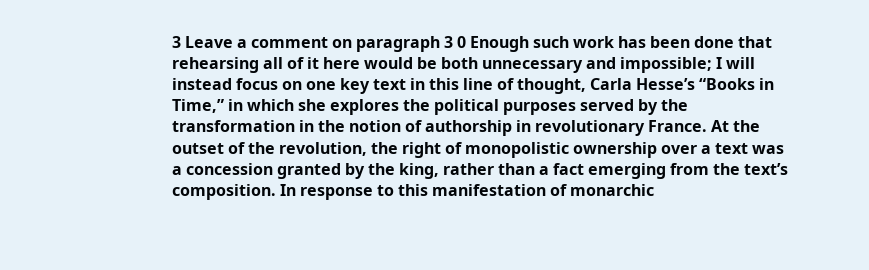3 Leave a comment on paragraph 3 0 Enough such work has been done that rehearsing all of it here would be both unnecessary and impossible; I will instead focus on one key text in this line of thought, Carla Hesse’s “Books in Time,” in which she explores the political purposes served by the transformation in the notion of authorship in revolutionary France. At the outset of the revolution, the right of monopolistic ownership over a text was a concession granted by the king, rather than a fact emerging from the text’s composition. In response to this manifestation of monarchic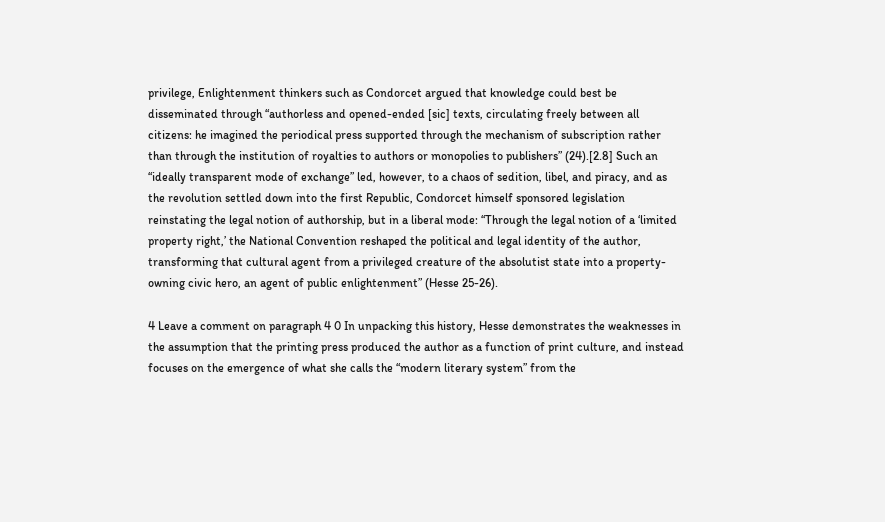privilege, Enlightenment thinkers such as Condorcet argued that knowledge could best be disseminated through “authorless and opened-ended [sic] texts, circulating freely between all citizens: he imagined the periodical press supported through the mechanism of subscription rather than through the institution of royalties to authors or monopolies to publishers” (24).[2.8] Such an “ideally transparent mode of exchange” led, however, to a chaos of sedition, libel, and piracy, and as the revolution settled down into the first Republic, Condorcet himself sponsored legislation reinstating the legal notion of authorship, but in a liberal mode: “Through the legal notion of a ‘limited property right,’ the National Convention reshaped the political and legal identity of the author, transforming that cultural agent from a privileged creature of the absolutist state into a property-owning civic hero, an agent of public enlightenment” (Hesse 25-26).

4 Leave a comment on paragraph 4 0 In unpacking this history, Hesse demonstrates the weaknesses in the assumption that the printing press produced the author as a function of print culture, and instead focuses on the emergence of what she calls the “modern literary system” from the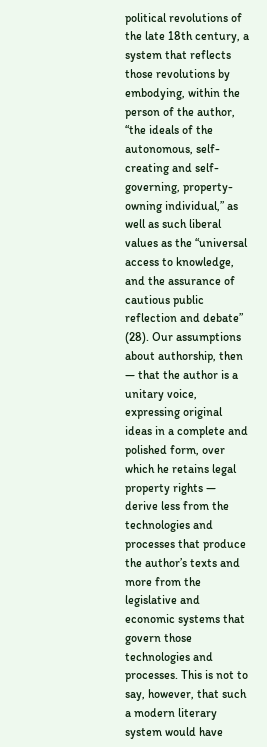political revolutions of the late 18th century, a system that reflects those revolutions by embodying, within the person of the author, “the ideals of the autonomous, self-creating and self-governing, property-owning individual,” as well as such liberal values as the “universal access to knowledge, and the assurance of cautious public reflection and debate” (28). Our assumptions about authorship, then — that the author is a unitary voice, expressing original ideas in a complete and polished form, over which he retains legal property rights — derive less from the technologies and processes that produce the author’s texts and more from the legislative and economic systems that govern those technologies and processes. This is not to say, however, that such a modern literary system would have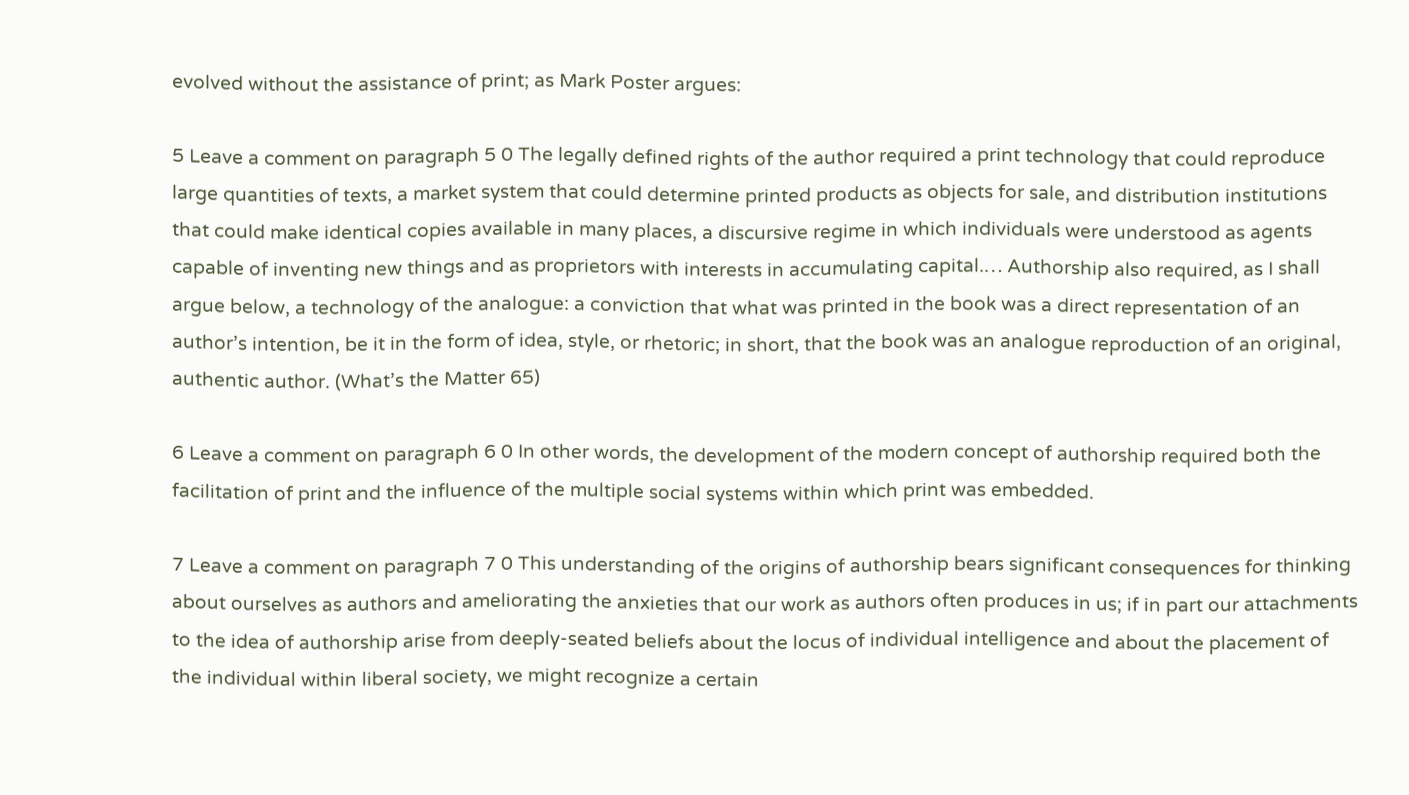evolved without the assistance of print; as Mark Poster argues:

5 Leave a comment on paragraph 5 0 The legally defined rights of the author required a print technology that could reproduce large quantities of texts, a market system that could determine printed products as objects for sale, and distribution institutions that could make identical copies available in many places, a discursive regime in which individuals were understood as agents capable of inventing new things and as proprietors with interests in accumulating capital.… Authorship also required, as I shall argue below, a technology of the analogue: a conviction that what was printed in the book was a direct representation of an author’s intention, be it in the form of idea, style, or rhetoric; in short, that the book was an analogue reproduction of an original, authentic author. (What’s the Matter 65)

6 Leave a comment on paragraph 6 0 In other words, the development of the modern concept of authorship required both the facilitation of print and the influence of the multiple social systems within which print was embedded.

7 Leave a comment on paragraph 7 0 This understanding of the origins of authorship bears significant consequences for thinking about ourselves as authors and ameliorating the anxieties that our work as authors often produces in us; if in part our attachments to the idea of authorship arise from deeply-seated beliefs about the locus of individual intelligence and about the placement of the individual within liberal society, we might recognize a certain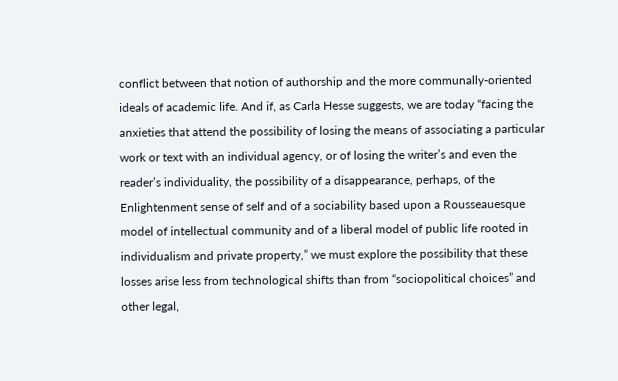conflict between that notion of authorship and the more communally-oriented ideals of academic life. And if, as Carla Hesse suggests, we are today “facing the anxieties that attend the possibility of losing the means of associating a particular work or text with an individual agency, or of losing the writer’s and even the reader’s individuality, the possibility of a disappearance, perhaps, of the Enlightenment sense of self and of a sociability based upon a Rousseauesque model of intellectual community and of a liberal model of public life rooted in individualism and private property,” we must explore the possibility that these losses arise less from technological shifts than from “sociopolitical choices” and other legal,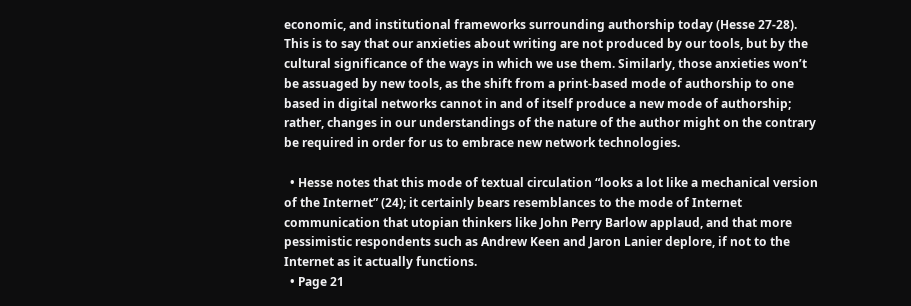economic, and institutional frameworks surrounding authorship today (Hesse 27-28). This is to say that our anxieties about writing are not produced by our tools, but by the cultural significance of the ways in which we use them. Similarly, those anxieties won’t be assuaged by new tools, as the shift from a print-based mode of authorship to one based in digital networks cannot in and of itself produce a new mode of authorship; rather, changes in our understandings of the nature of the author might on the contrary be required in order for us to embrace new network technologies.

  • Hesse notes that this mode of textual circulation “looks a lot like a mechanical version of the Internet” (24); it certainly bears resemblances to the mode of Internet communication that utopian thinkers like John Perry Barlow applaud, and that more pessimistic respondents such as Andrew Keen and Jaron Lanier deplore, if not to the Internet as it actually functions.
  • Page 21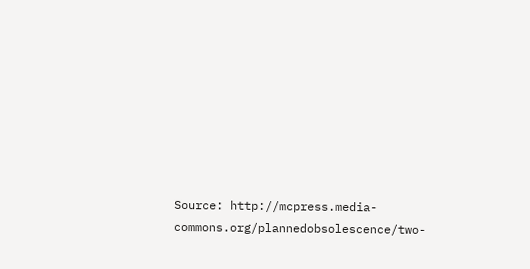Source: http://mcpress.media-commons.org/plannedobsolescence/two-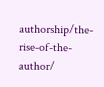authorship/the-rise-of-the-author/